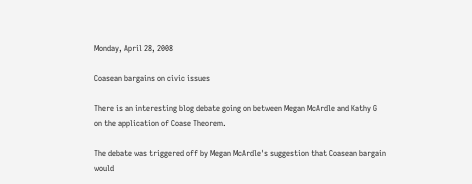Monday, April 28, 2008

Coasean bargains on civic issues

There is an interesting blog debate going on between Megan McArdle and Kathy G on the application of Coase Theorem.

The debate was triggered off by Megan McArdle's suggestion that Coasean bargain would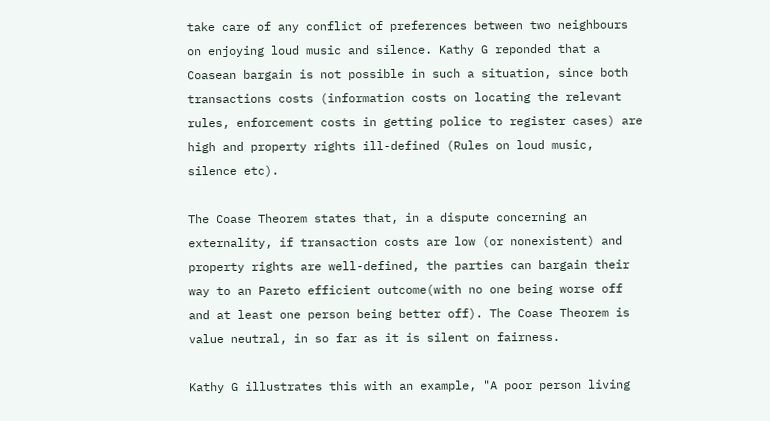take care of any conflict of preferences between two neighbours on enjoying loud music and silence. Kathy G reponded that a Coasean bargain is not possible in such a situation, since both transactions costs (information costs on locating the relevant rules, enforcement costs in getting police to register cases) are high and property rights ill-defined (Rules on loud music, silence etc).

The Coase Theorem states that, in a dispute concerning an externality, if transaction costs are low (or nonexistent) and property rights are well-defined, the parties can bargain their way to an Pareto efficient outcome(with no one being worse off and at least one person being better off). The Coase Theorem is value neutral, in so far as it is silent on fairness.

Kathy G illustrates this with an example, "A poor person living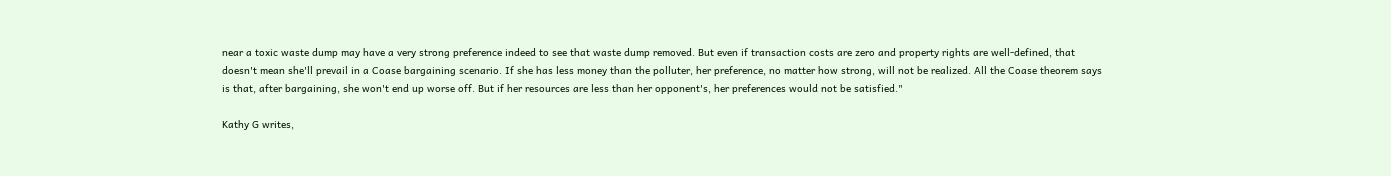near a toxic waste dump may have a very strong preference indeed to see that waste dump removed. But even if transaction costs are zero and property rights are well-defined, that doesn't mean she'll prevail in a Coase bargaining scenario. If she has less money than the polluter, her preference, no matter how strong, will not be realized. All the Coase theorem says is that, after bargaining, she won't end up worse off. But if her resources are less than her opponent's, her preferences would not be satisfied."

Kathy G writes,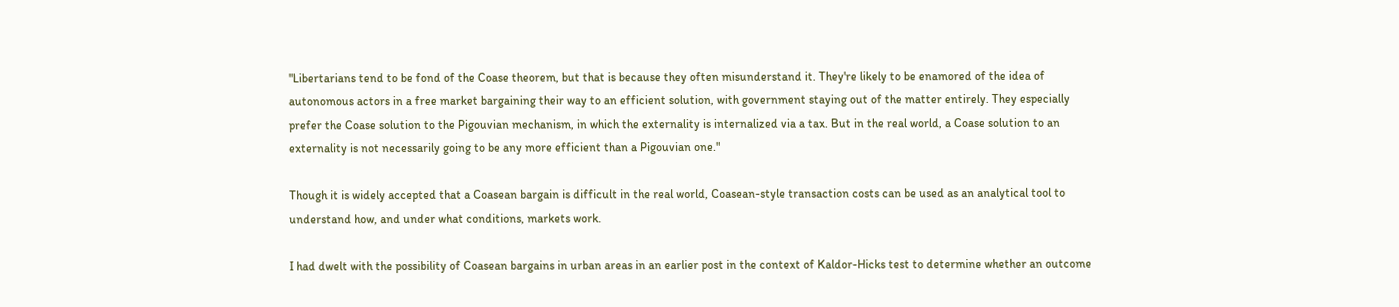"Libertarians tend to be fond of the Coase theorem, but that is because they often misunderstand it. They're likely to be enamored of the idea of autonomous actors in a free market bargaining their way to an efficient solution, with government staying out of the matter entirely. They especially prefer the Coase solution to the Pigouvian mechanism, in which the externality is internalized via a tax. But in the real world, a Coase solution to an externality is not necessarily going to be any more efficient than a Pigouvian one."

Though it is widely accepted that a Coasean bargain is difficult in the real world, Coasean-style transaction costs can be used as an analytical tool to understand how, and under what conditions, markets work.

I had dwelt with the possibility of Coasean bargains in urban areas in an earlier post in the context of Kaldor-Hicks test to determine whether an outcome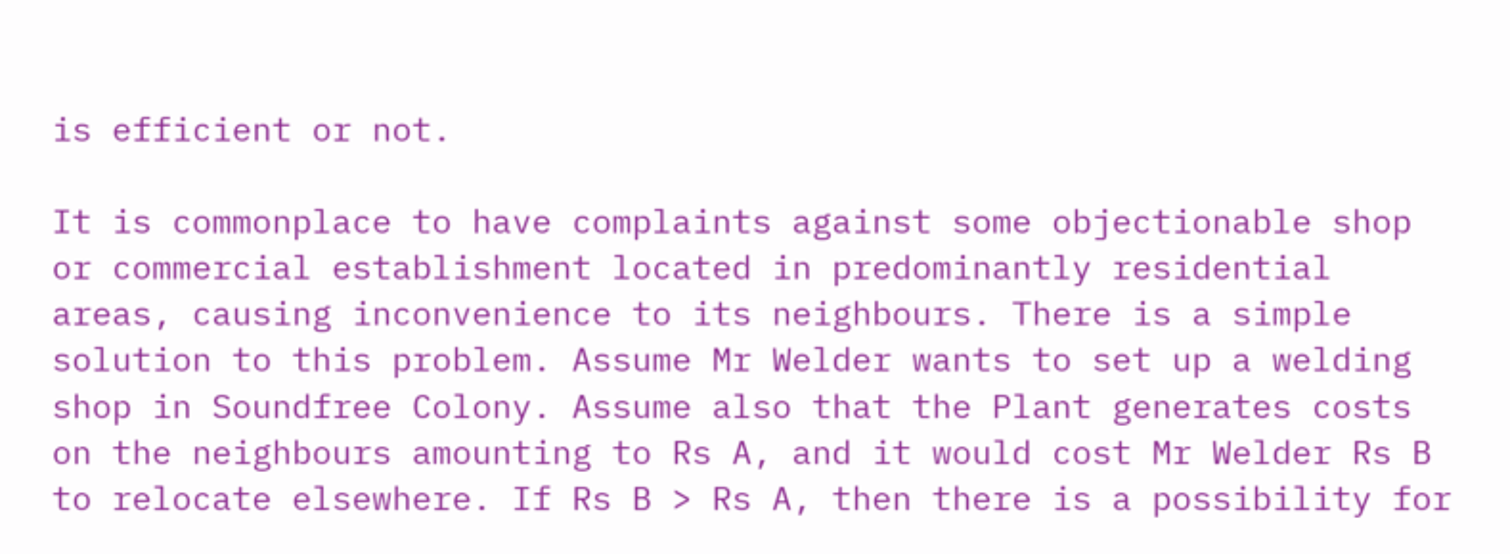is efficient or not.

It is commonplace to have complaints against some objectionable shop or commercial establishment located in predominantly residential areas, causing inconvenience to its neighbours. There is a simple solution to this problem. Assume Mr Welder wants to set up a welding shop in Soundfree Colony. Assume also that the Plant generates costs on the neighbours amounting to Rs A, and it would cost Mr Welder Rs B to relocate elsewhere. If Rs B > Rs A, then there is a possibility for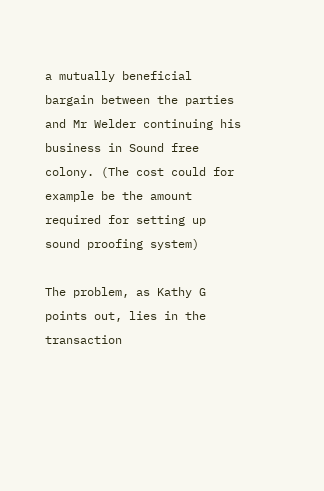a mutually beneficial bargain between the parties and Mr Welder continuing his business in Sound free colony. (The cost could for example be the amount required for setting up sound proofing system)

The problem, as Kathy G points out, lies in the transaction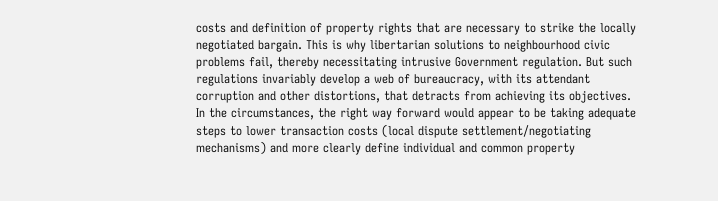costs and definition of property rights that are necessary to strike the locally negotiated bargain. This is why libertarian solutions to neighbourhood civic problems fail, thereby necessitating intrusive Government regulation. But such regulations invariably develop a web of bureaucracy, with its attendant corruption and other distortions, that detracts from achieving its objectives. In the circumstances, the right way forward would appear to be taking adequate steps to lower transaction costs (local dispute settlement/negotiating mechanisms) and more clearly define individual and common property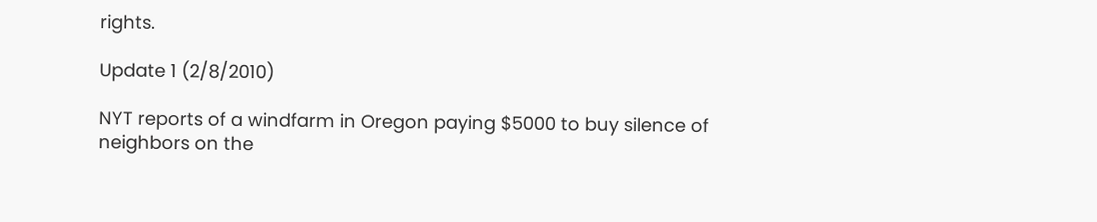rights.

Update 1 (2/8/2010)

NYT reports of a windfarm in Oregon paying $5000 to buy silence of neighbors on the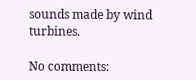sounds made by wind turbines.

No comments: